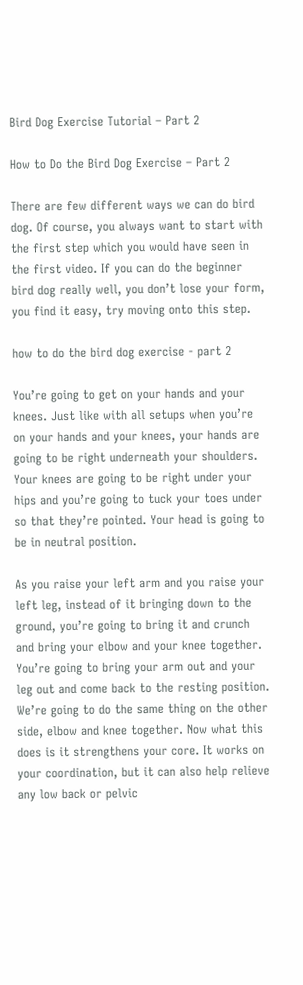Bird Dog Exercise Tutorial – Part 2

How to Do the Bird Dog Exercise – Part 2

There are few different ways we can do bird dog. Of course, you always want to start with the first step which you would have seen in the first video. If you can do the beginner bird dog really well, you don’t lose your form, you find it easy, try moving onto this step.

how to do the bird dog exercise - part 2

You’re going to get on your hands and your knees. Just like with all setups when you’re on your hands and your knees, your hands are going to be right underneath your shoulders. Your knees are going to be right under your hips and you’re going to tuck your toes under so that they’re pointed. Your head is going to be in neutral position.

As you raise your left arm and you raise your left leg, instead of it bringing down to the ground, you’re going to bring it and crunch and bring your elbow and your knee together. You’re going to bring your arm out and your leg out and come back to the resting position. We’re going to do the same thing on the other side, elbow and knee together. Now what this does is it strengthens your core. It works on your coordination, but it can also help relieve any low back or pelvic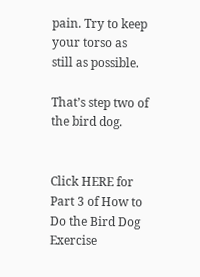pain. Try to keep your torso as still as possible.

That’s step two of the bird dog.


Click HERE for Part 3 of How to Do the Bird Dog Exercise